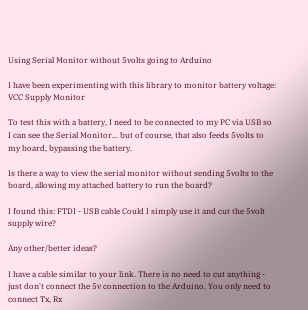Using Serial Monitor without 5volts going to Arduino

I have been experimenting with this library to monitor battery voltage: VCC Supply Monitor

To test this with a battery, I need to be connected to my PC via USB so I can see the Serial Monitor... but of course, that also feeds 5volts to my board, bypassing the battery.

Is there a way to view the serial monitor without sending 5volts to the board, allowing my attached battery to run the board?

I found this: FTDI - USB cable Could I simply use it and cut the 5volt supply wire?

Any other/better ideas?

I have a cable similar to your link. There is no need to cut anything - just don't connect the 5v connection to the Arduino. You only need to connect Tx, Rx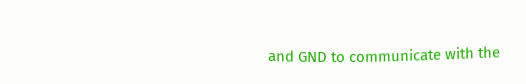and GND to communicate with the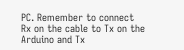PC. Remember to connect Rx on the cable to Tx on the Arduino and Tx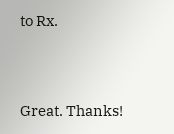to Rx.


Great. Thanks!